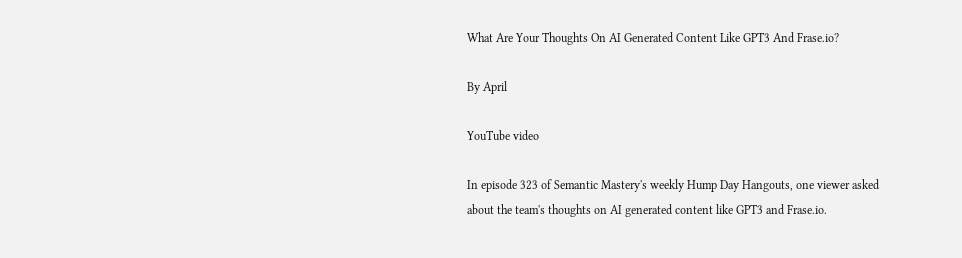What Are Your Thoughts On AI Generated Content Like GPT3 And Frase.io?

By April

YouTube video

In episode 323 of Semantic Mastery's weekly Hump Day Hangouts, one viewer asked about the team's thoughts on AI generated content like GPT3 and Frase.io.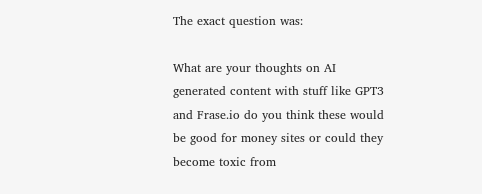The exact question was:

What are your thoughts on AI generated content with stuff like GPT3 and Frase.io do you think these would be good for money sites or could they become toxic from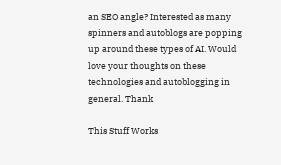an SEO angle? Interested as many spinners and autoblogs are popping up around these types of AI. Would love your thoughts on these technologies and autoblogging in general. Thank

This Stuff Works